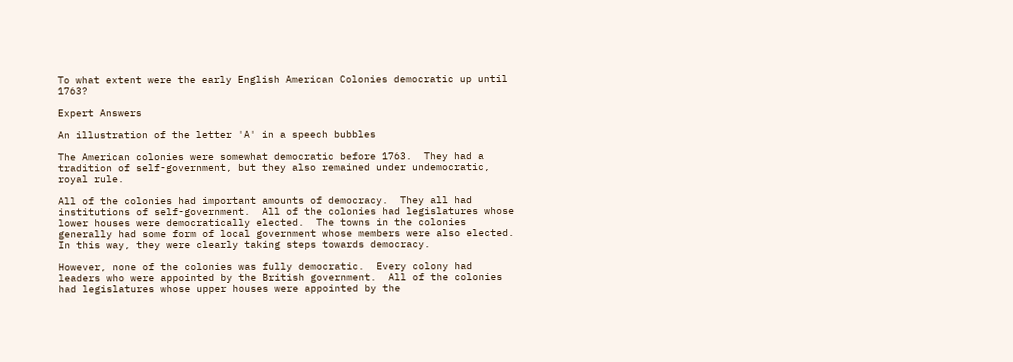To what extent were the early English American Colonies democratic up until 1763?

Expert Answers

An illustration of the letter 'A' in a speech bubbles

The American colonies were somewhat democratic before 1763.  They had a tradition of self-government, but they also remained under undemocratic, royal rule.

All of the colonies had important amounts of democracy.  They all had institutions of self-government.  All of the colonies had legislatures whose lower houses were democratically elected.  The towns in the colonies generally had some form of local government whose members were also elected.  In this way, they were clearly taking steps towards democracy.

However, none of the colonies was fully democratic.  Every colony had leaders who were appointed by the British government.  All of the colonies had legislatures whose upper houses were appointed by the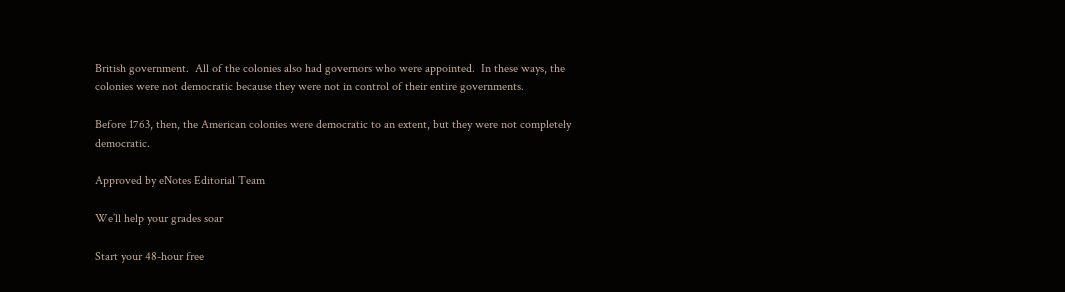British government.  All of the colonies also had governors who were appointed.  In these ways, the colonies were not democratic because they were not in control of their entire governments.

Before 1763, then, the American colonies were democratic to an extent, but they were not completely democratic.

Approved by eNotes Editorial Team

We’ll help your grades soar

Start your 48-hour free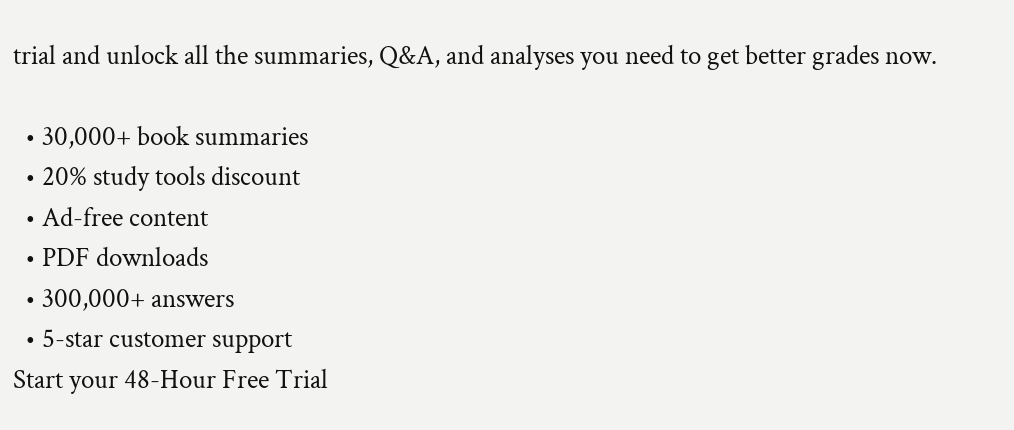trial and unlock all the summaries, Q&A, and analyses you need to get better grades now.

  • 30,000+ book summaries
  • 20% study tools discount
  • Ad-free content
  • PDF downloads
  • 300,000+ answers
  • 5-star customer support
Start your 48-Hour Free Trial